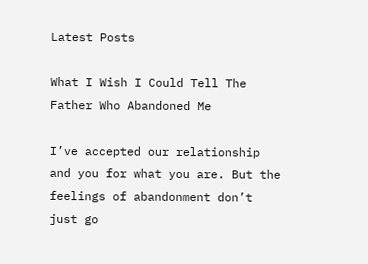Latest Posts

What I Wish I Could Tell The Father Who Abandoned Me

I’ve accepted our relationship and you for what you are. But the feelings of abandonment don’t just go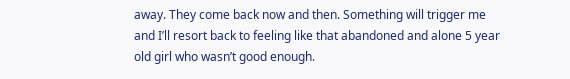away. They come back now and then. Something will trigger me and I’ll resort back to feeling like that abandoned and alone 5 year old girl who wasn’t good enough.